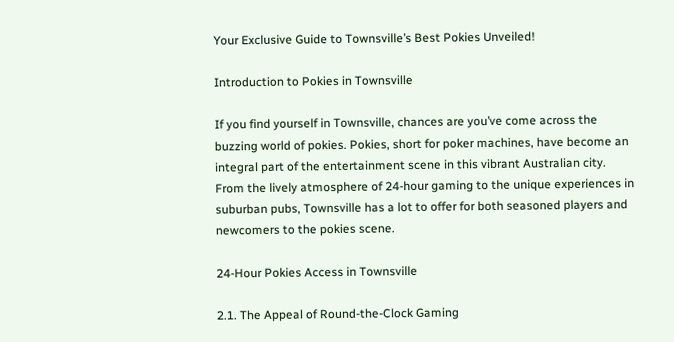Your Exclusive Guide to Townsville’s Best Pokies Unveiled!

Introduction to Pokies in Townsville

If you find yourself in Townsville, chances are you’ve come across the buzzing world of pokies. Pokies, short for poker machines, have become an integral part of the entertainment scene in this vibrant Australian city. From the lively atmosphere of 24-hour gaming to the unique experiences in suburban pubs, Townsville has a lot to offer for both seasoned players and newcomers to the pokies scene.

24-Hour Pokies Access in Townsville

2.1. The Appeal of Round-the-Clock Gaming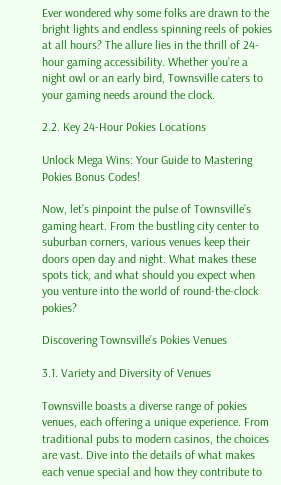Ever wondered why some folks are drawn to the bright lights and endless spinning reels of pokies at all hours? The allure lies in the thrill of 24-hour gaming accessibility. Whether you’re a night owl or an early bird, Townsville caters to your gaming needs around the clock.

2.2. Key 24-Hour Pokies Locations

Unlock Mega Wins: Your Guide to Mastering Pokies Bonus Codes!

Now, let’s pinpoint the pulse of Townsville’s gaming heart. From the bustling city center to suburban corners, various venues keep their doors open day and night. What makes these spots tick, and what should you expect when you venture into the world of round-the-clock pokies?

Discovering Townsville’s Pokies Venues

3.1. Variety and Diversity of Venues

Townsville boasts a diverse range of pokies venues, each offering a unique experience. From traditional pubs to modern casinos, the choices are vast. Dive into the details of what makes each venue special and how they contribute to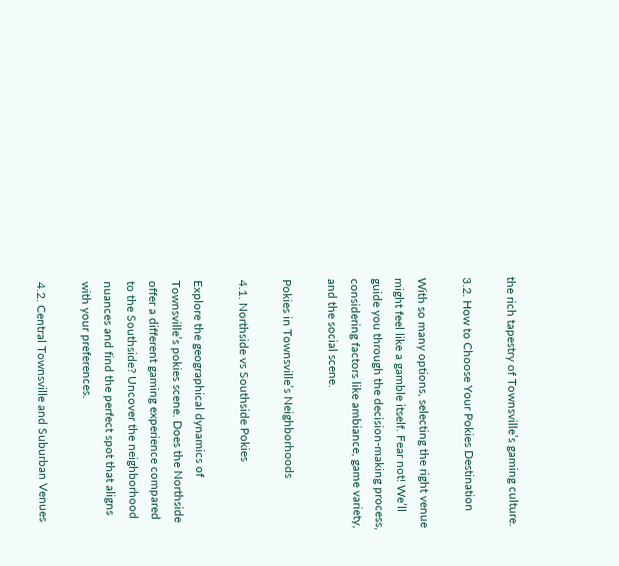the rich tapestry of Townsville’s gaming culture.

3.2. How to Choose Your Pokies Destination

With so many options, selecting the right venue might feel like a gamble itself. Fear not! We’ll guide you through the decision-making process, considering factors like ambiance, game variety, and the social scene.

Pokies in Townsville’s Neighborhoods

4.1. Northside vs Southside Pokies

Explore the geographical dynamics of Townsville’s pokies scene. Does the Northside offer a different gaming experience compared to the Southside? Uncover the neighborhood nuances and find the perfect spot that aligns with your preferences.

4.2. Central Townsville and Suburban Venues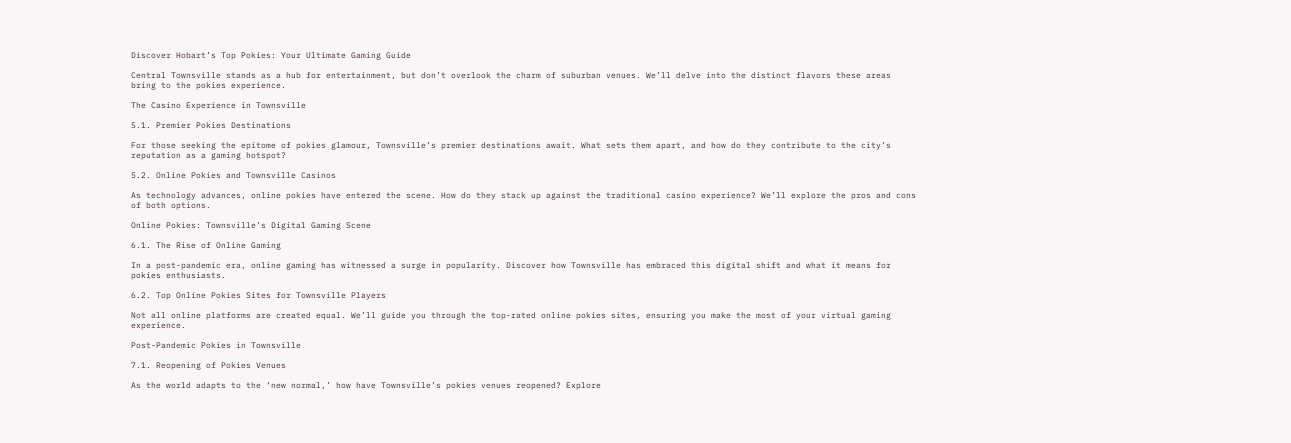Discover Hobart’s Top Pokies: Your Ultimate Gaming Guide

Central Townsville stands as a hub for entertainment, but don’t overlook the charm of suburban venues. We’ll delve into the distinct flavors these areas bring to the pokies experience.

The Casino Experience in Townsville

5.1. Premier Pokies Destinations

For those seeking the epitome of pokies glamour, Townsville’s premier destinations await. What sets them apart, and how do they contribute to the city’s reputation as a gaming hotspot?

5.2. Online Pokies and Townsville Casinos

As technology advances, online pokies have entered the scene. How do they stack up against the traditional casino experience? We’ll explore the pros and cons of both options.

Online Pokies: Townsville’s Digital Gaming Scene

6.1. The Rise of Online Gaming

In a post-pandemic era, online gaming has witnessed a surge in popularity. Discover how Townsville has embraced this digital shift and what it means for pokies enthusiasts.

6.2. Top Online Pokies Sites for Townsville Players

Not all online platforms are created equal. We’ll guide you through the top-rated online pokies sites, ensuring you make the most of your virtual gaming experience.

Post-Pandemic Pokies in Townsville

7.1. Reopening of Pokies Venues

As the world adapts to the ‘new normal,’ how have Townsville’s pokies venues reopened? Explore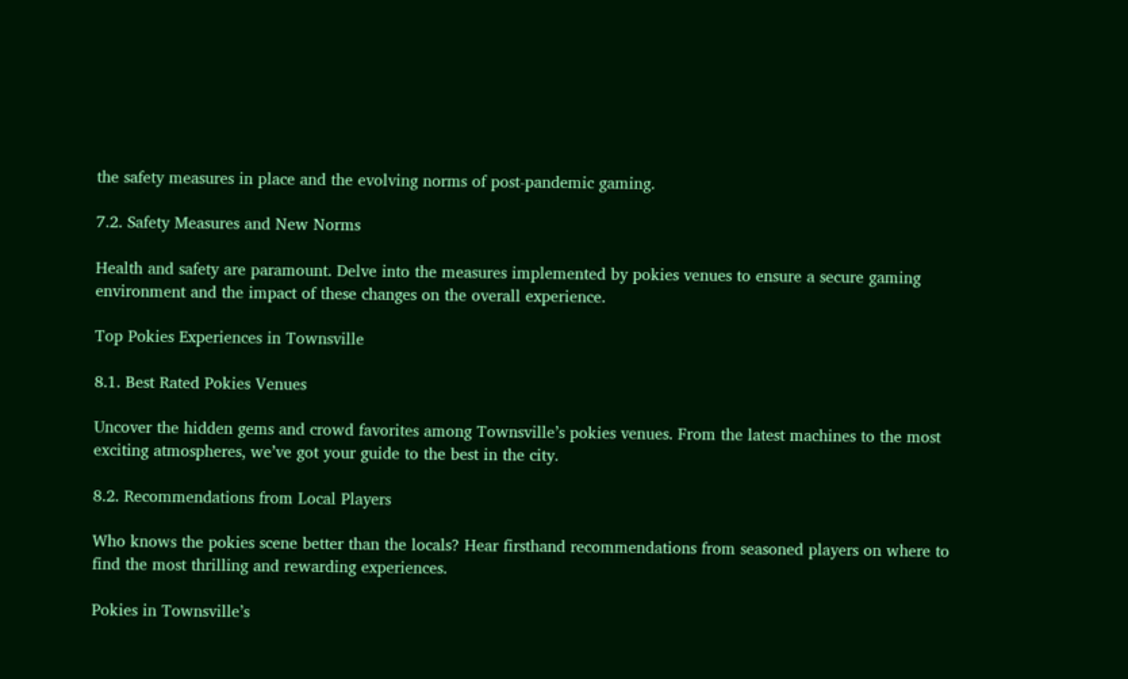the safety measures in place and the evolving norms of post-pandemic gaming.

7.2. Safety Measures and New Norms

Health and safety are paramount. Delve into the measures implemented by pokies venues to ensure a secure gaming environment and the impact of these changes on the overall experience.

Top Pokies Experiences in Townsville

8.1. Best Rated Pokies Venues

Uncover the hidden gems and crowd favorites among Townsville’s pokies venues. From the latest machines to the most exciting atmospheres, we’ve got your guide to the best in the city.

8.2. Recommendations from Local Players

Who knows the pokies scene better than the locals? Hear firsthand recommendations from seasoned players on where to find the most thrilling and rewarding experiences.

Pokies in Townsville’s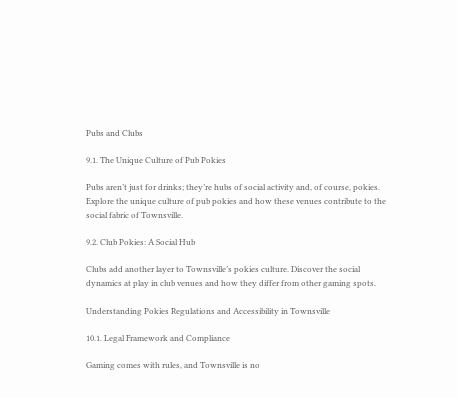Pubs and Clubs

9.1. The Unique Culture of Pub Pokies

Pubs aren’t just for drinks; they’re hubs of social activity and, of course, pokies. Explore the unique culture of pub pokies and how these venues contribute to the social fabric of Townsville.

9.2. Club Pokies: A Social Hub

Clubs add another layer to Townsville’s pokies culture. Discover the social dynamics at play in club venues and how they differ from other gaming spots.

Understanding Pokies Regulations and Accessibility in Townsville

10.1. Legal Framework and Compliance

Gaming comes with rules, and Townsville is no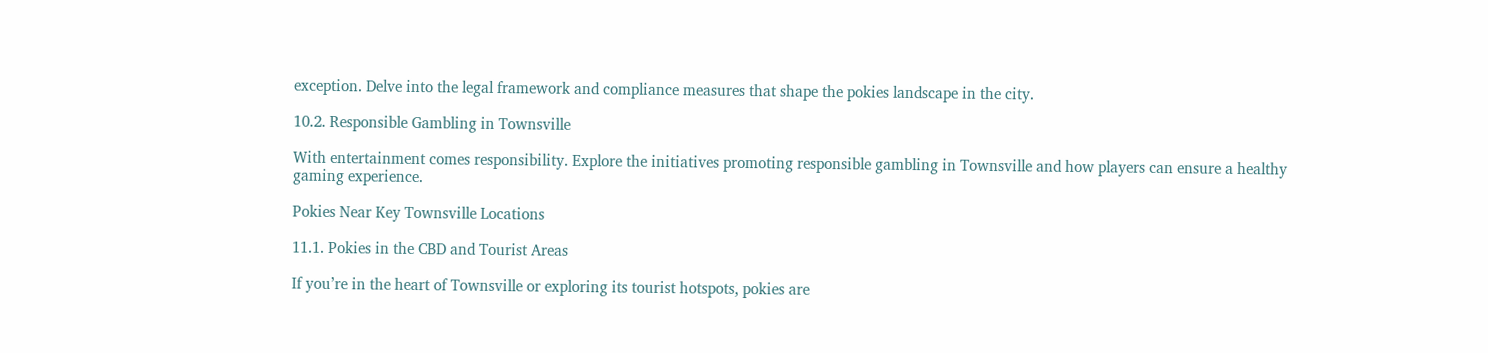exception. Delve into the legal framework and compliance measures that shape the pokies landscape in the city.

10.2. Responsible Gambling in Townsville

With entertainment comes responsibility. Explore the initiatives promoting responsible gambling in Townsville and how players can ensure a healthy gaming experience.

Pokies Near Key Townsville Locations

11.1. Pokies in the CBD and Tourist Areas

If you’re in the heart of Townsville or exploring its tourist hotspots, pokies are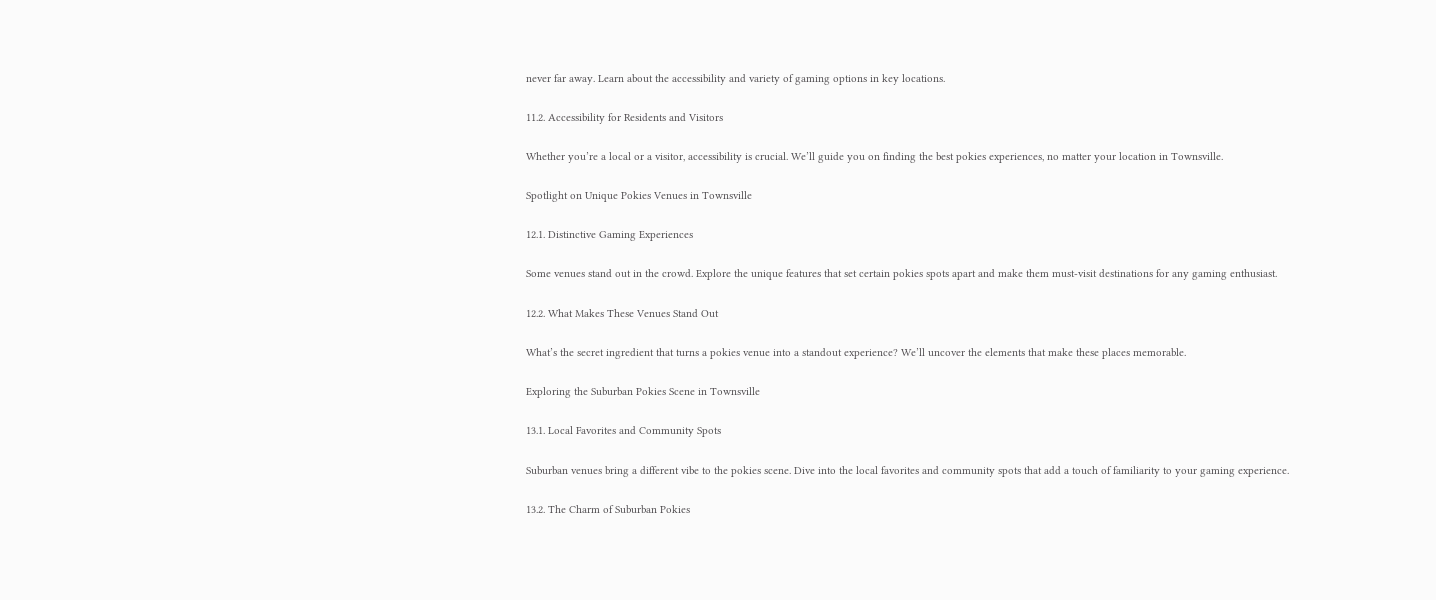never far away. Learn about the accessibility and variety of gaming options in key locations.

11.2. Accessibility for Residents and Visitors

Whether you’re a local or a visitor, accessibility is crucial. We’ll guide you on finding the best pokies experiences, no matter your location in Townsville.

Spotlight on Unique Pokies Venues in Townsville

12.1. Distinctive Gaming Experiences

Some venues stand out in the crowd. Explore the unique features that set certain pokies spots apart and make them must-visit destinations for any gaming enthusiast.

12.2. What Makes These Venues Stand Out

What’s the secret ingredient that turns a pokies venue into a standout experience? We’ll uncover the elements that make these places memorable.

Exploring the Suburban Pokies Scene in Townsville

13.1. Local Favorites and Community Spots

Suburban venues bring a different vibe to the pokies scene. Dive into the local favorites and community spots that add a touch of familiarity to your gaming experience.

13.2. The Charm of Suburban Pokies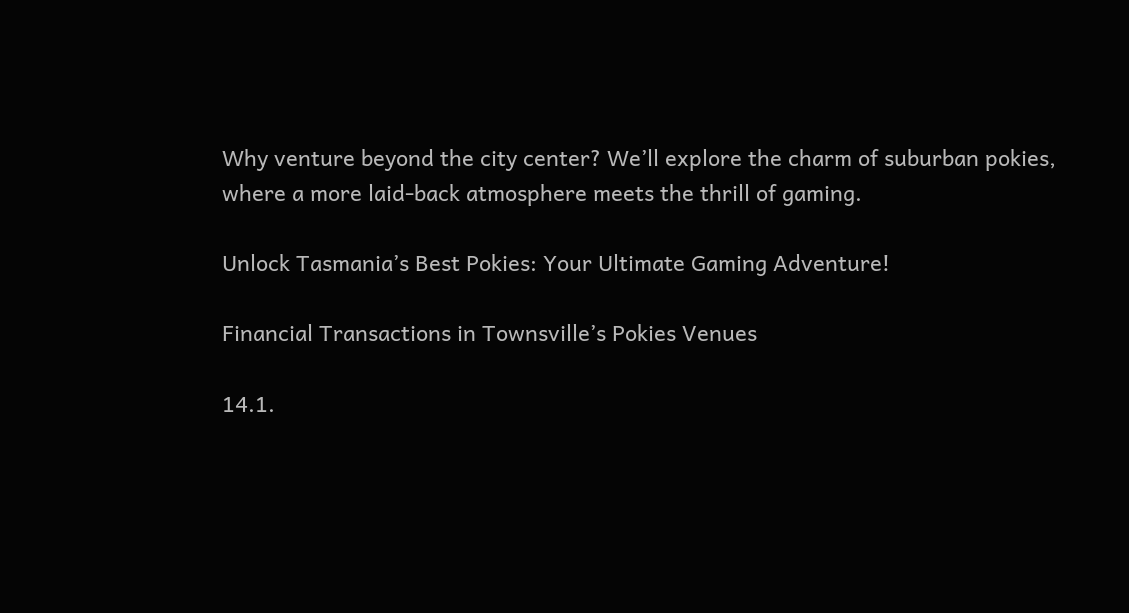Why venture beyond the city center? We’ll explore the charm of suburban pokies, where a more laid-back atmosphere meets the thrill of gaming.

Unlock Tasmania’s Best Pokies: Your Ultimate Gaming Adventure!

Financial Transactions in Townsville’s Pokies Venues

14.1.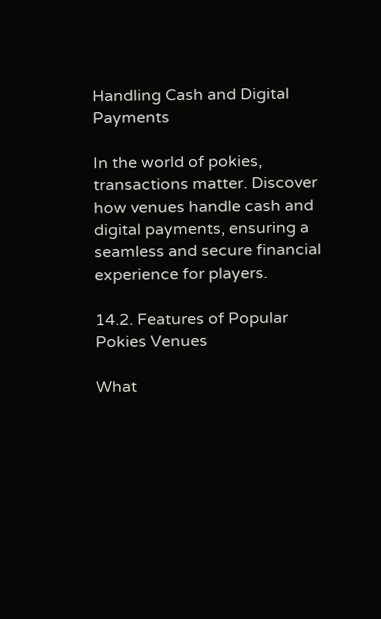Handling Cash and Digital Payments

In the world of pokies, transactions matter. Discover how venues handle cash and digital payments, ensuring a seamless and secure financial experience for players.

14.2. Features of Popular Pokies Venues

What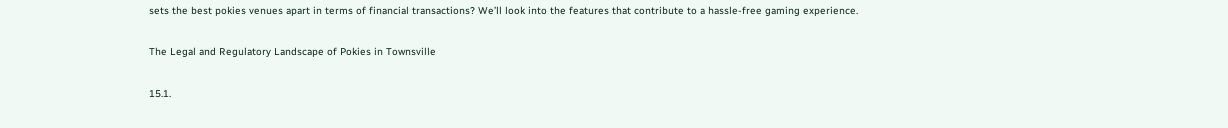sets the best pokies venues apart in terms of financial transactions? We’ll look into the features that contribute to a hassle-free gaming experience.

The Legal and Regulatory Landscape of Pokies in Townsville

15.1.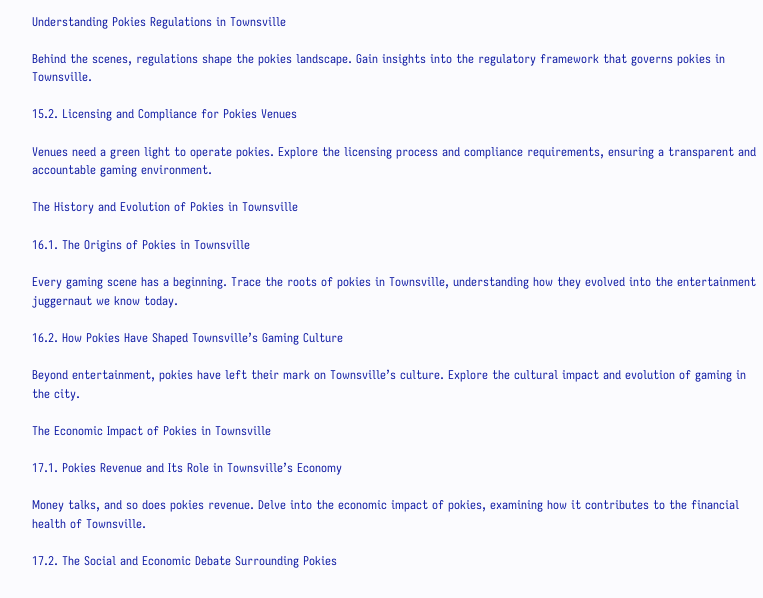Understanding Pokies Regulations in Townsville

Behind the scenes, regulations shape the pokies landscape. Gain insights into the regulatory framework that governs pokies in Townsville.

15.2. Licensing and Compliance for Pokies Venues

Venues need a green light to operate pokies. Explore the licensing process and compliance requirements, ensuring a transparent and accountable gaming environment.

The History and Evolution of Pokies in Townsville

16.1. The Origins of Pokies in Townsville

Every gaming scene has a beginning. Trace the roots of pokies in Townsville, understanding how they evolved into the entertainment juggernaut we know today.

16.2. How Pokies Have Shaped Townsville’s Gaming Culture

Beyond entertainment, pokies have left their mark on Townsville’s culture. Explore the cultural impact and evolution of gaming in the city.

The Economic Impact of Pokies in Townsville

17.1. Pokies Revenue and Its Role in Townsville’s Economy

Money talks, and so does pokies revenue. Delve into the economic impact of pokies, examining how it contributes to the financial health of Townsville.

17.2. The Social and Economic Debate Surrounding Pokies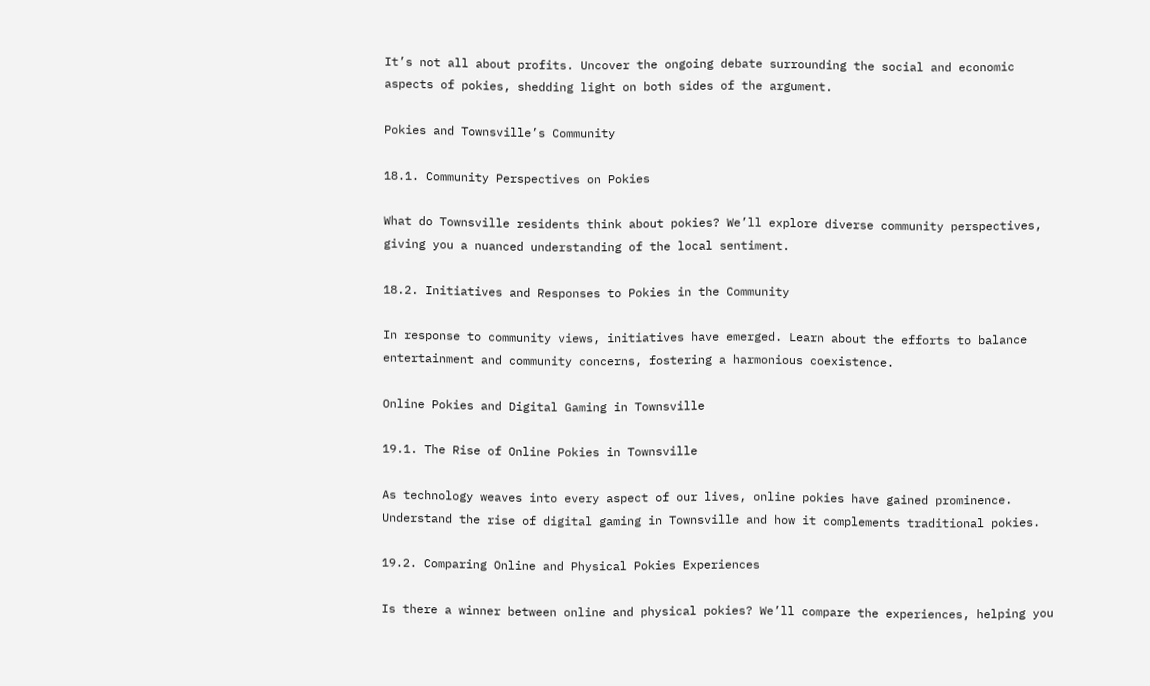It’s not all about profits. Uncover the ongoing debate surrounding the social and economic aspects of pokies, shedding light on both sides of the argument.

Pokies and Townsville’s Community

18.1. Community Perspectives on Pokies

What do Townsville residents think about pokies? We’ll explore diverse community perspectives, giving you a nuanced understanding of the local sentiment.

18.2. Initiatives and Responses to Pokies in the Community

In response to community views, initiatives have emerged. Learn about the efforts to balance entertainment and community concerns, fostering a harmonious coexistence.

Online Pokies and Digital Gaming in Townsville

19.1. The Rise of Online Pokies in Townsville

As technology weaves into every aspect of our lives, online pokies have gained prominence. Understand the rise of digital gaming in Townsville and how it complements traditional pokies.

19.2. Comparing Online and Physical Pokies Experiences

Is there a winner between online and physical pokies? We’ll compare the experiences, helping you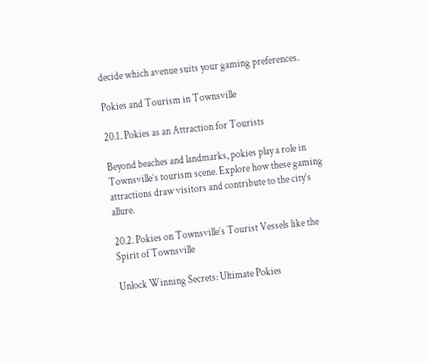decide which avenue suits your gaming preferences.

Pokies and Tourism in Townsville

20.1. Pokies as an Attraction for Tourists

Beyond beaches and landmarks, pokies play a role in Townsville’s tourism scene. Explore how these gaming attractions draw visitors and contribute to the city’s allure.

20.2. Pokies on Townsville’s Tourist Vessels like the Spirit of Townsville

Unlock Winning Secrets: Ultimate Pokies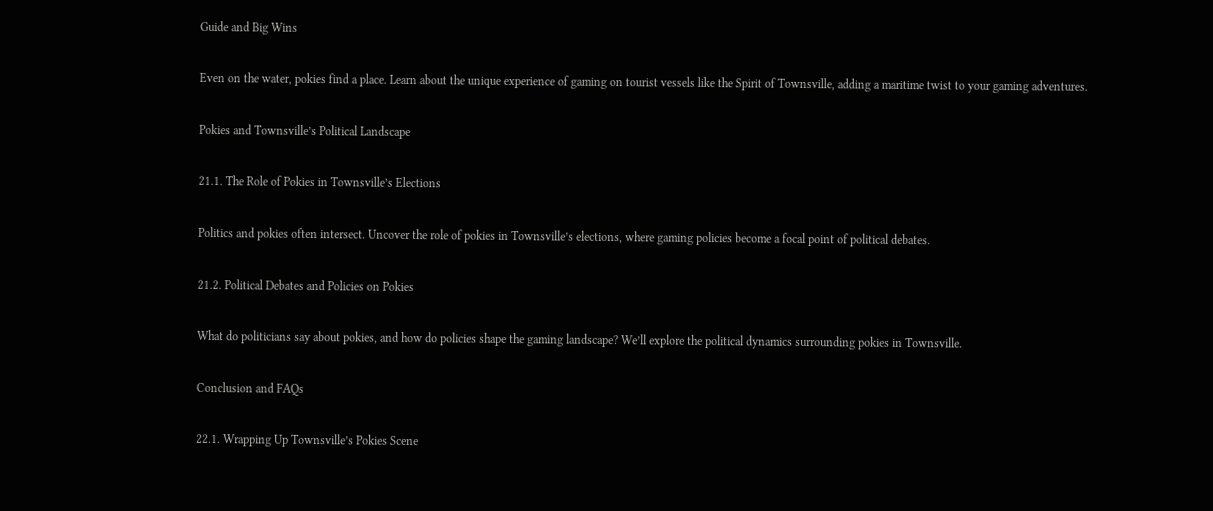Guide and Big Wins

Even on the water, pokies find a place. Learn about the unique experience of gaming on tourist vessels like the Spirit of Townsville, adding a maritime twist to your gaming adventures.

Pokies and Townsville’s Political Landscape

21.1. The Role of Pokies in Townsville’s Elections

Politics and pokies often intersect. Uncover the role of pokies in Townsville’s elections, where gaming policies become a focal point of political debates.

21.2. Political Debates and Policies on Pokies

What do politicians say about pokies, and how do policies shape the gaming landscape? We’ll explore the political dynamics surrounding pokies in Townsville.

Conclusion and FAQs

22.1. Wrapping Up Townsville’s Pokies Scene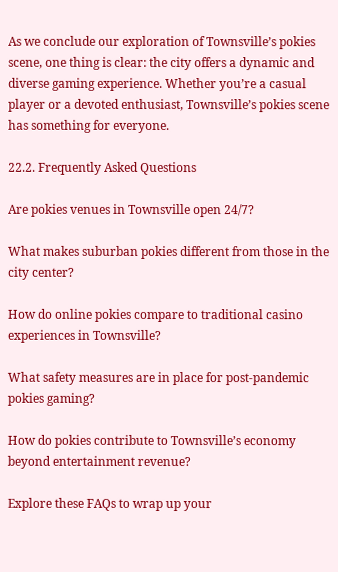As we conclude our exploration of Townsville’s pokies scene, one thing is clear: the city offers a dynamic and diverse gaming experience. Whether you’re a casual player or a devoted enthusiast, Townsville’s pokies scene has something for everyone.

22.2. Frequently Asked Questions

Are pokies venues in Townsville open 24/7?

What makes suburban pokies different from those in the city center?

How do online pokies compare to traditional casino experiences in Townsville?

What safety measures are in place for post-pandemic pokies gaming?

How do pokies contribute to Townsville’s economy beyond entertainment revenue?

Explore these FAQs to wrap up your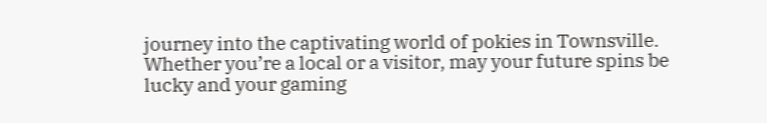journey into the captivating world of pokies in Townsville. Whether you’re a local or a visitor, may your future spins be lucky and your gaming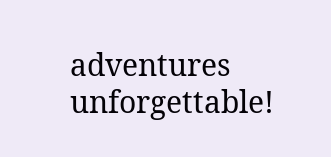adventures unforgettable!